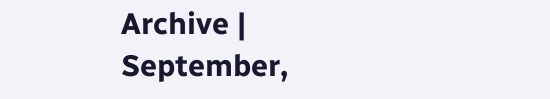Archive | September,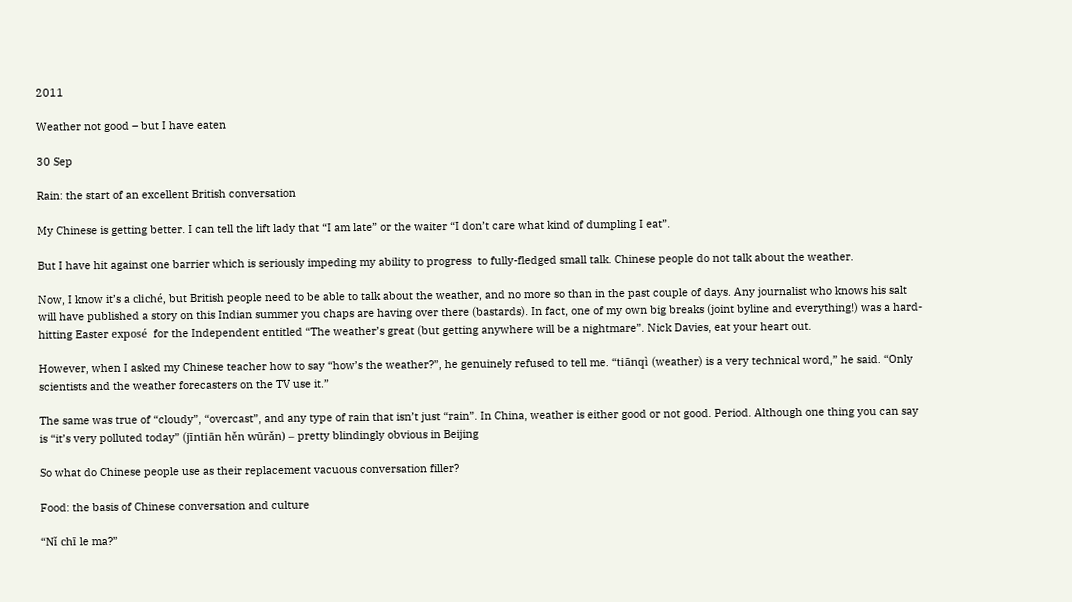2011

Weather not good – but I have eaten

30 Sep

Rain: the start of an excellent British conversation

My Chinese is getting better. I can tell the lift lady that “I am late” or the waiter “I don’t care what kind of dumpling I eat”.

But I have hit against one barrier which is seriously impeding my ability to progress  to fully-fledged small talk. Chinese people do not talk about the weather.

Now, I know it’s a cliché, but British people need to be able to talk about the weather, and no more so than in the past couple of days. Any journalist who knows his salt will have published a story on this Indian summer you chaps are having over there (bastards). In fact, one of my own big breaks (joint byline and everything!) was a hard-hitting Easter exposé  for the Independent entitled “The weather’s great (but getting anywhere will be a nightmare”. Nick Davies, eat your heart out.

However, when I asked my Chinese teacher how to say “how’s the weather?”, he genuinely refused to tell me. “tiānqì (weather) is a very technical word,” he said. “Only scientists and the weather forecasters on the TV use it.”

The same was true of “cloudy”, “overcast”, and any type of rain that isn’t just “rain”. In China, weather is either good or not good. Period. Although one thing you can say is “it’s very polluted today” (jīntiān hěn wūrǎn) – pretty blindingly obvious in Beijing

So what do Chinese people use as their replacement vacuous conversation filler?

Food: the basis of Chinese conversation and culture

“Nǐ chī le ma?”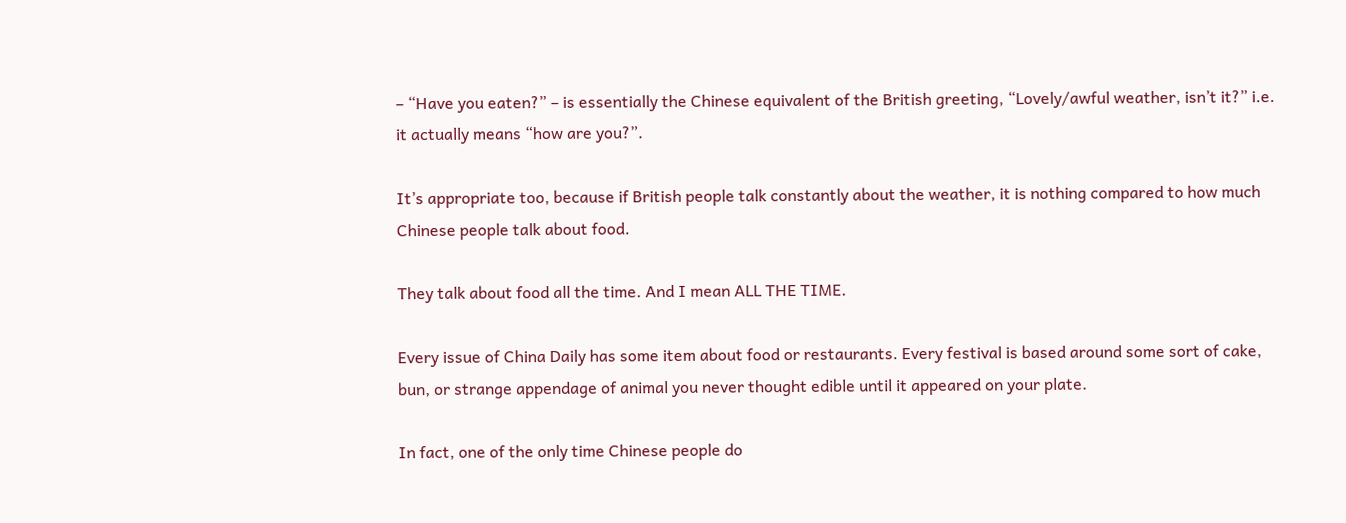– “Have you eaten?” – is essentially the Chinese equivalent of the British greeting, “Lovely/awful weather, isn’t it?” i.e. it actually means “how are you?”.

It’s appropriate too, because if British people talk constantly about the weather, it is nothing compared to how much Chinese people talk about food.

They talk about food all the time. And I mean ALL THE TIME.

Every issue of China Daily has some item about food or restaurants. Every festival is based around some sort of cake, bun, or strange appendage of animal you never thought edible until it appeared on your plate.

In fact, one of the only time Chinese people do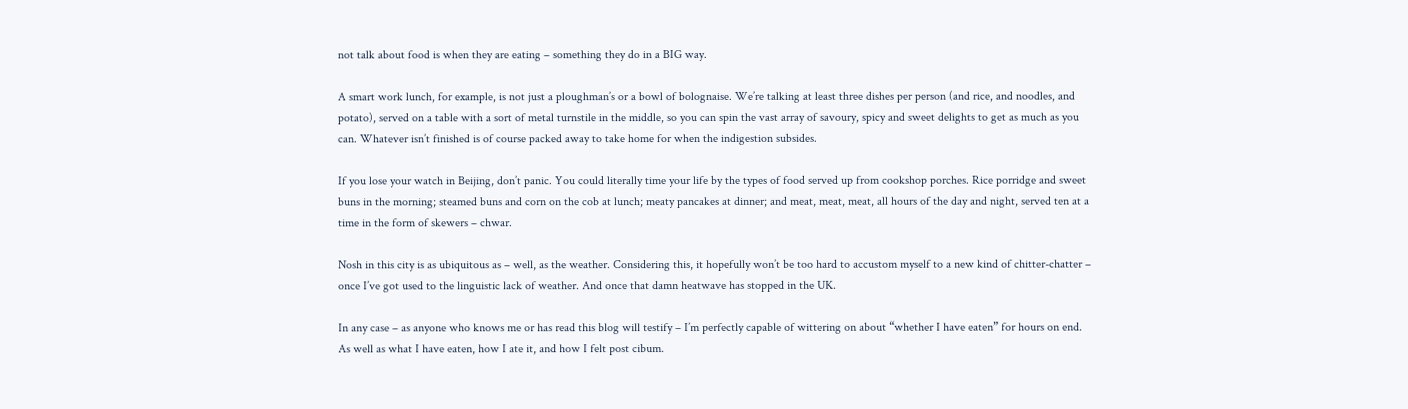not talk about food is when they are eating – something they do in a BIG way.

A smart work lunch, for example, is not just a ploughman’s or a bowl of bolognaise. We’re talking at least three dishes per person (and rice, and noodles, and potato), served on a table with a sort of metal turnstile in the middle, so you can spin the vast array of savoury, spicy and sweet delights to get as much as you can. Whatever isn’t finished is of course packed away to take home for when the indigestion subsides.

If you lose your watch in Beijing, don’t panic. You could literally time your life by the types of food served up from cookshop porches. Rice porridge and sweet buns in the morning; steamed buns and corn on the cob at lunch; meaty pancakes at dinner; and meat, meat, meat, all hours of the day and night, served ten at a time in the form of skewers – chwar.

Nosh in this city is as ubiquitous as – well, as the weather. Considering this, it hopefully won’t be too hard to accustom myself to a new kind of chitter-chatter – once I’ve got used to the linguistic lack of weather. And once that damn heatwave has stopped in the UK.

In any case – as anyone who knows me or has read this blog will testify – I’m perfectly capable of wittering on about “whether I have eaten” for hours on end. As well as what I have eaten, how I ate it, and how I felt post cibum.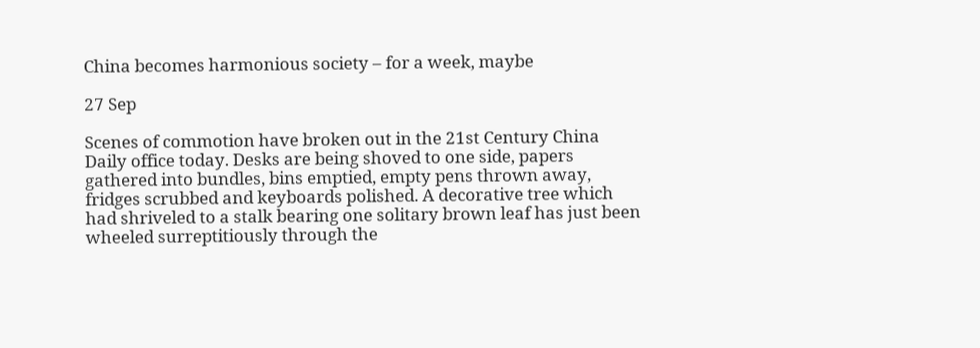China becomes harmonious society – for a week, maybe

27 Sep

Scenes of commotion have broken out in the 21st Century China Daily office today. Desks are being shoved to one side, papers gathered into bundles, bins emptied, empty pens thrown away, fridges scrubbed and keyboards polished. A decorative tree which had shriveled to a stalk bearing one solitary brown leaf has just been wheeled surreptitiously through the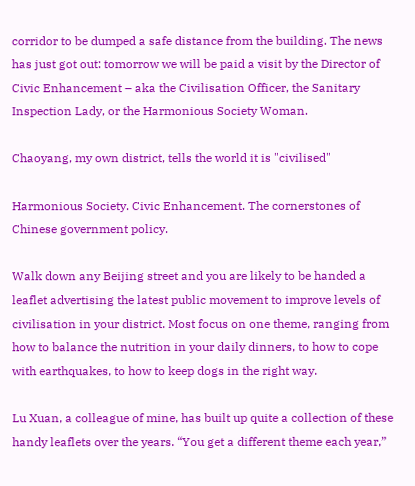corridor to be dumped a safe distance from the building. The news has just got out: tomorrow we will be paid a visit by the Director of Civic Enhancement – aka the Civilisation Officer, the Sanitary Inspection Lady, or the Harmonious Society Woman.

Chaoyang, my own district, tells the world it is "civilised"

Harmonious Society. Civic Enhancement. The cornerstones of Chinese government policy.

Walk down any Beijing street and you are likely to be handed a leaflet advertising the latest public movement to improve levels of civilisation in your district. Most focus on one theme, ranging from how to balance the nutrition in your daily dinners, to how to cope with earthquakes, to how to keep dogs in the right way.

Lu Xuan, a colleague of mine, has built up quite a collection of these handy leaflets over the years. “You get a different theme each year,”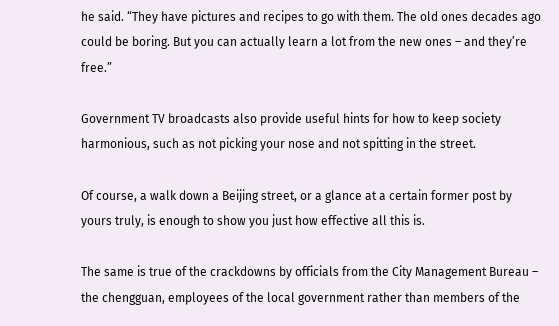he said. “They have pictures and recipes to go with them. The old ones decades ago could be boring. But you can actually learn a lot from the new ones – and they’re free.”

Government TV broadcasts also provide useful hints for how to keep society harmonious, such as not picking your nose and not spitting in the street.

Of course, a walk down a Beijing street, or a glance at a certain former post by yours truly, is enough to show you just how effective all this is.

The same is true of the crackdowns by officials from the City Management Bureau – the chengguan, employees of the local government rather than members of the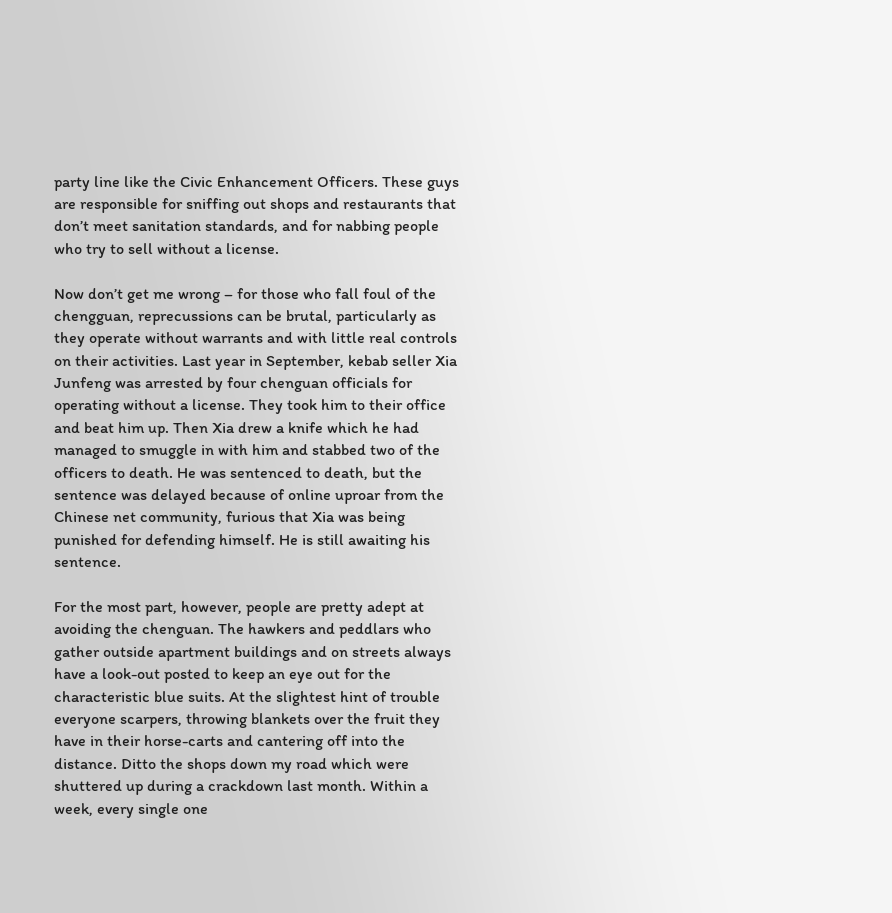party line like the Civic Enhancement Officers. These guys are responsible for sniffing out shops and restaurants that don’t meet sanitation standards, and for nabbing people who try to sell without a license.

Now don’t get me wrong – for those who fall foul of the chengguan, reprecussions can be brutal, particularly as they operate without warrants and with little real controls on their activities. Last year in September, kebab seller Xia Junfeng was arrested by four chenguan officials for operating without a license. They took him to their office and beat him up. Then Xia drew a knife which he had managed to smuggle in with him and stabbed two of the officers to death. He was sentenced to death, but the sentence was delayed because of online uproar from the Chinese net community, furious that Xia was being punished for defending himself. He is still awaiting his sentence.

For the most part, however, people are pretty adept at avoiding the chenguan. The hawkers and peddlars who gather outside apartment buildings and on streets always have a look-out posted to keep an eye out for the characteristic blue suits. At the slightest hint of trouble everyone scarpers, throwing blankets over the fruit they have in their horse-carts and cantering off into the distance. Ditto the shops down my road which were shuttered up during a crackdown last month. Within a week, every single one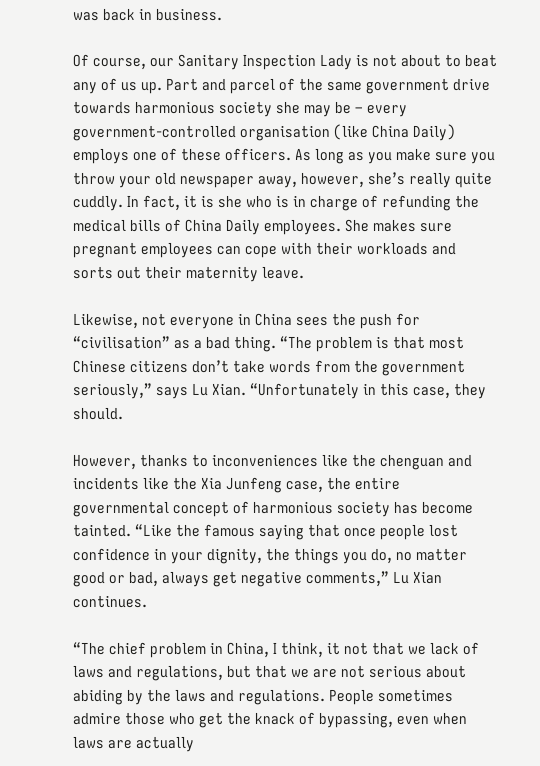was back in business.

Of course, our Sanitary Inspection Lady is not about to beat any of us up. Part and parcel of the same government drive towards harmonious society she may be – every government-controlled organisation (like China Daily) employs one of these officers. As long as you make sure you throw your old newspaper away, however, she’s really quite cuddly. In fact, it is she who is in charge of refunding the medical bills of China Daily employees. She makes sure pregnant employees can cope with their workloads and sorts out their maternity leave.

Likewise, not everyone in China sees the push for “civilisation” as a bad thing. “The problem is that most Chinese citizens don’t take words from the government seriously,” says Lu Xian. “Unfortunately in this case, they should.

However, thanks to inconveniences like the chenguan and incidents like the Xia Junfeng case, the entire governmental concept of harmonious society has become tainted. “Like the famous saying that once people lost confidence in your dignity, the things you do, no matter good or bad, always get negative comments,” Lu Xian continues.

“The chief problem in China, I think, it not that we lack of laws and regulations, but that we are not serious about abiding by the laws and regulations. People sometimes admire those who get the knack of bypassing, even when laws are actually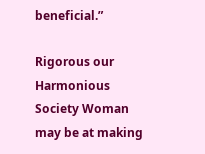beneficial.”

Rigorous our Harmonious Society Woman may be at making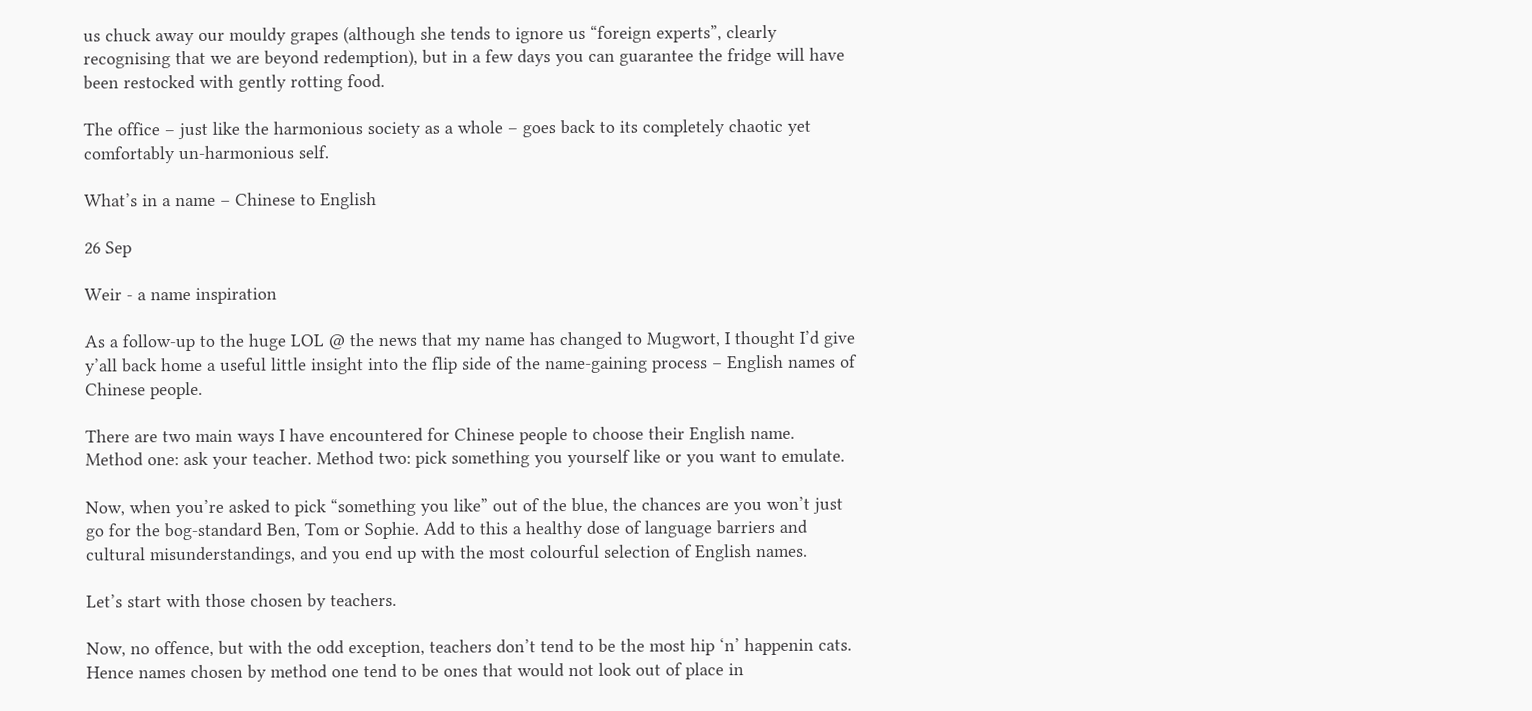us chuck away our mouldy grapes (although she tends to ignore us “foreign experts”, clearly recognising that we are beyond redemption), but in a few days you can guarantee the fridge will have been restocked with gently rotting food.

The office – just like the harmonious society as a whole – goes back to its completely chaotic yet comfortably un-harmonious self.

What’s in a name – Chinese to English

26 Sep

Weir - a name inspiration

As a follow-up to the huge LOL @ the news that my name has changed to Mugwort, I thought I’d give y’all back home a useful little insight into the flip side of the name-gaining process – English names of Chinese people.

There are two main ways I have encountered for Chinese people to choose their English name. Method one: ask your teacher. Method two: pick something you yourself like or you want to emulate.

Now, when you’re asked to pick “something you like” out of the blue, the chances are you won’t just go for the bog-standard Ben, Tom or Sophie. Add to this a healthy dose of language barriers and cultural misunderstandings, and you end up with the most colourful selection of English names.

Let’s start with those chosen by teachers.

Now, no offence, but with the odd exception, teachers don’t tend to be the most hip ‘n’ happenin cats. Hence names chosen by method one tend to be ones that would not look out of place in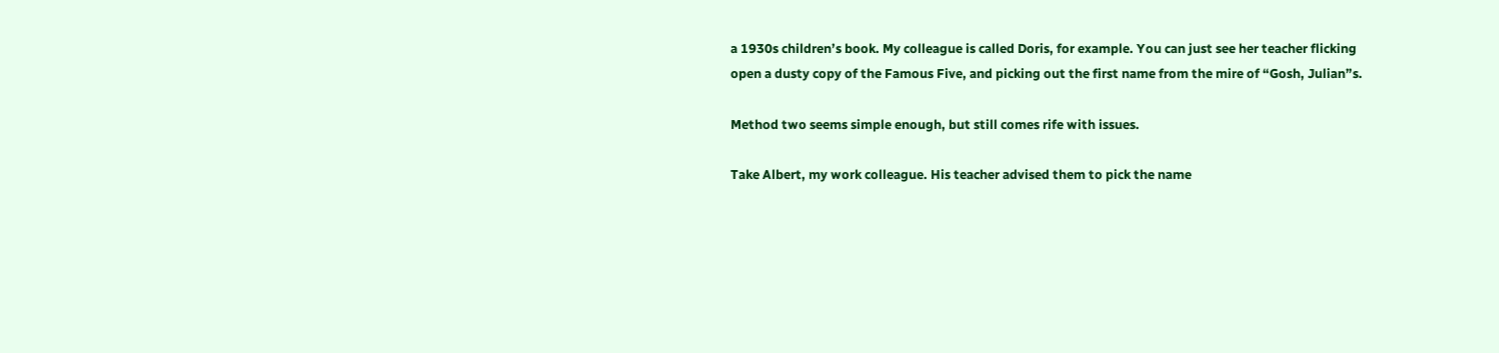a 1930s children’s book. My colleague is called Doris, for example. You can just see her teacher flicking open a dusty copy of the Famous Five, and picking out the first name from the mire of “Gosh, Julian”s.

Method two seems simple enough, but still comes rife with issues.

Take Albert, my work colleague. His teacher advised them to pick the name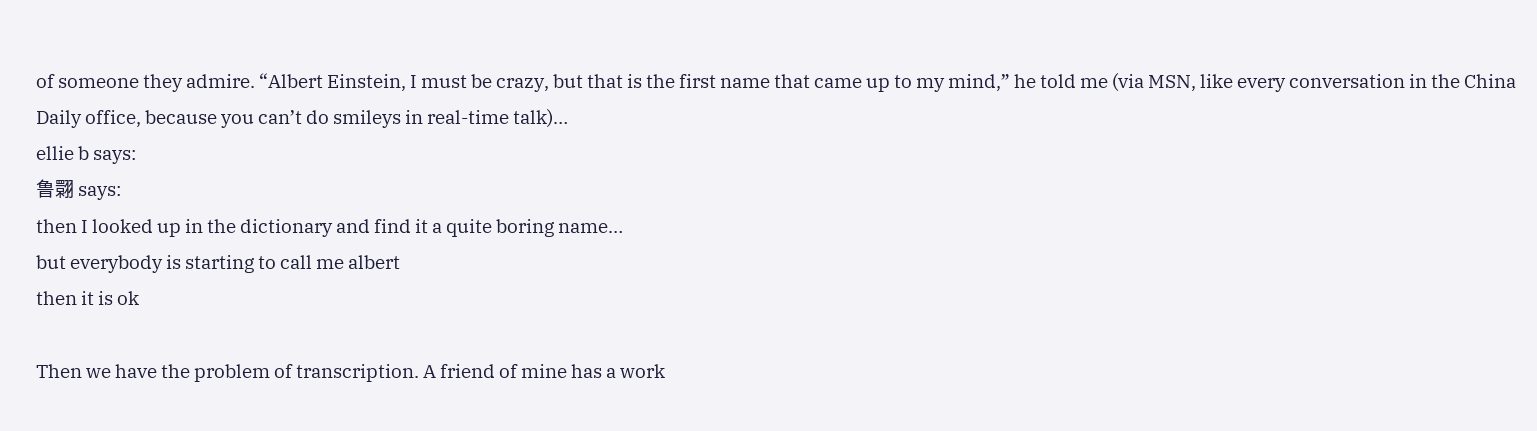of someone they admire. “Albert Einstein, I must be crazy, but that is the first name that came up to my mind,” he told me (via MSN, like every conversation in the China Daily office, because you can’t do smileys in real-time talk)…
ellie b says:
鲁翾 says:
then I looked up in the dictionary and find it a quite boring name…
but everybody is starting to call me albert
then it is ok

Then we have the problem of transcription. A friend of mine has a work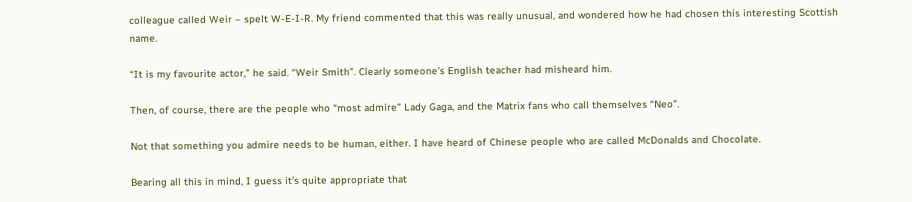colleague called Weir – spelt W-E-I-R. My friend commented that this was really unusual, and wondered how he had chosen this interesting Scottish name.

“It is my favourite actor,” he said. “Weir Smith”. Clearly someone’s English teacher had misheard him.

Then, of course, there are the people who “most admire” Lady Gaga, and the Matrix fans who call themselves “Neo”.

Not that something you admire needs to be human, either. I have heard of Chinese people who are called McDonalds and Chocolate.

Bearing all this in mind, I guess it’s quite appropriate that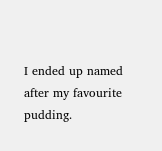I ended up named after my favourite pudding.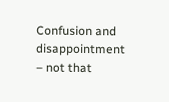Confusion and disappointment – not that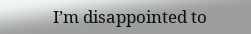I’m disappointed to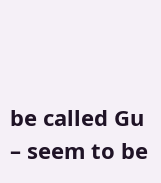be called Gu – seem to be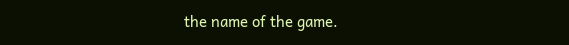the name of the game.